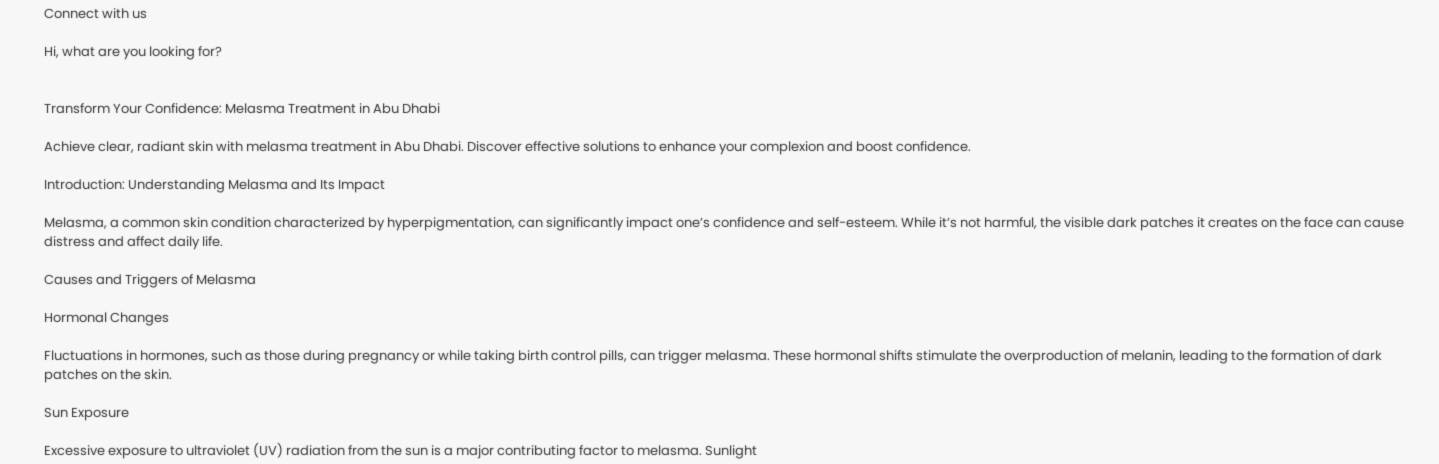Connect with us

Hi, what are you looking for?


Transform Your Confidence: Melasma Treatment in Abu Dhabi

Achieve clear, radiant skin with melasma treatment in Abu Dhabi. Discover effective solutions to enhance your complexion and boost confidence.

Introduction: Understanding Melasma and Its Impact

Melasma, a common skin condition characterized by hyperpigmentation, can significantly impact one’s confidence and self-esteem. While it’s not harmful, the visible dark patches it creates on the face can cause distress and affect daily life.

Causes and Triggers of Melasma

Hormonal Changes

Fluctuations in hormones, such as those during pregnancy or while taking birth control pills, can trigger melasma. These hormonal shifts stimulate the overproduction of melanin, leading to the formation of dark patches on the skin.

Sun Exposure

Excessive exposure to ultraviolet (UV) radiation from the sun is a major contributing factor to melasma. Sunlight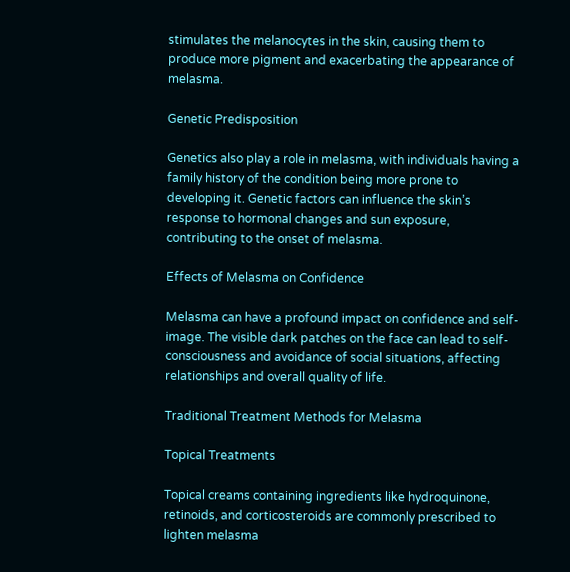stimulates the melanocytes in the skin, causing them to produce more pigment and exacerbating the appearance of melasma.

Genetic Predisposition

Genetics also play a role in melasma, with individuals having a family history of the condition being more prone to developing it. Genetic factors can influence the skin’s response to hormonal changes and sun exposure, contributing to the onset of melasma.

Effects of Melasma on Confidence

Melasma can have a profound impact on confidence and self-image. The visible dark patches on the face can lead to self-consciousness and avoidance of social situations, affecting relationships and overall quality of life.

Traditional Treatment Methods for Melasma

Topical Treatments

Topical creams containing ingredients like hydroquinone, retinoids, and corticosteroids are commonly prescribed to lighten melasma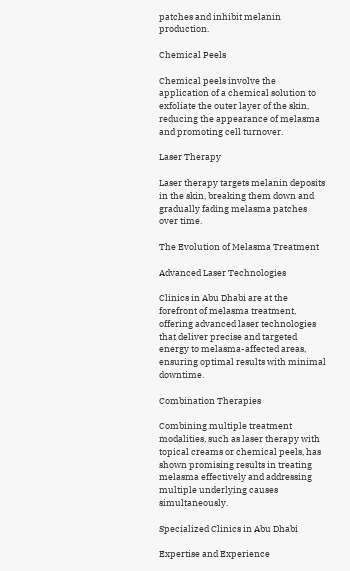patches and inhibit melanin production.

Chemical Peels

Chemical peels involve the application of a chemical solution to exfoliate the outer layer of the skin, reducing the appearance of melasma and promoting cell turnover.

Laser Therapy

Laser therapy targets melanin deposits in the skin, breaking them down and gradually fading melasma patches over time.

The Evolution of Melasma Treatment

Advanced Laser Technologies

Clinics in Abu Dhabi are at the forefront of melasma treatment, offering advanced laser technologies that deliver precise and targeted energy to melasma-affected areas, ensuring optimal results with minimal downtime.

Combination Therapies

Combining multiple treatment modalities, such as laser therapy with topical creams or chemical peels, has shown promising results in treating melasma effectively and addressing multiple underlying causes simultaneously.

Specialized Clinics in Abu Dhabi

Expertise and Experience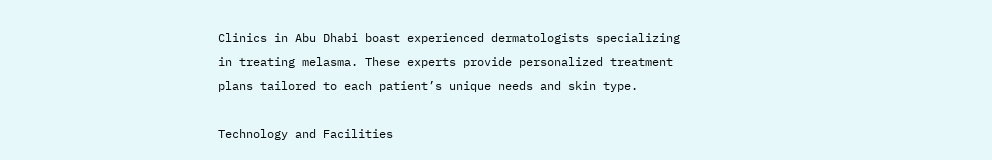Clinics in Abu Dhabi boast experienced dermatologists specializing in treating melasma. These experts provide personalized treatment plans tailored to each patient’s unique needs and skin type.

Technology and Facilities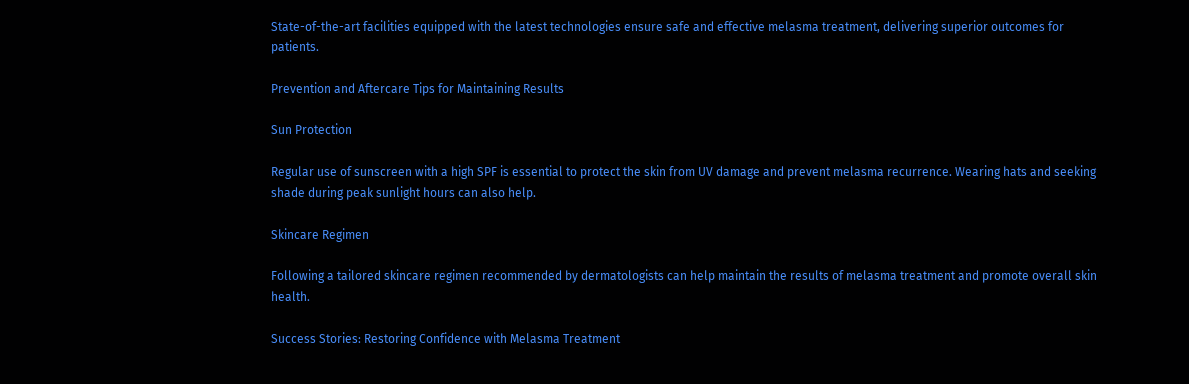State-of-the-art facilities equipped with the latest technologies ensure safe and effective melasma treatment, delivering superior outcomes for patients.

Prevention and Aftercare Tips for Maintaining Results

Sun Protection

Regular use of sunscreen with a high SPF is essential to protect the skin from UV damage and prevent melasma recurrence. Wearing hats and seeking shade during peak sunlight hours can also help.

Skincare Regimen

Following a tailored skincare regimen recommended by dermatologists can help maintain the results of melasma treatment and promote overall skin health.

Success Stories: Restoring Confidence with Melasma Treatment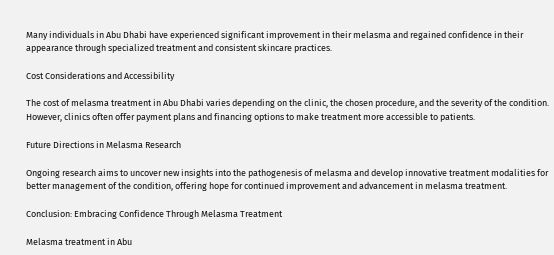Many individuals in Abu Dhabi have experienced significant improvement in their melasma and regained confidence in their appearance through specialized treatment and consistent skincare practices.

Cost Considerations and Accessibility

The cost of melasma treatment in Abu Dhabi varies depending on the clinic, the chosen procedure, and the severity of the condition. However, clinics often offer payment plans and financing options to make treatment more accessible to patients.

Future Directions in Melasma Research

Ongoing research aims to uncover new insights into the pathogenesis of melasma and develop innovative treatment modalities for better management of the condition, offering hope for continued improvement and advancement in melasma treatment.

Conclusion: Embracing Confidence Through Melasma Treatment

Melasma treatment in Abu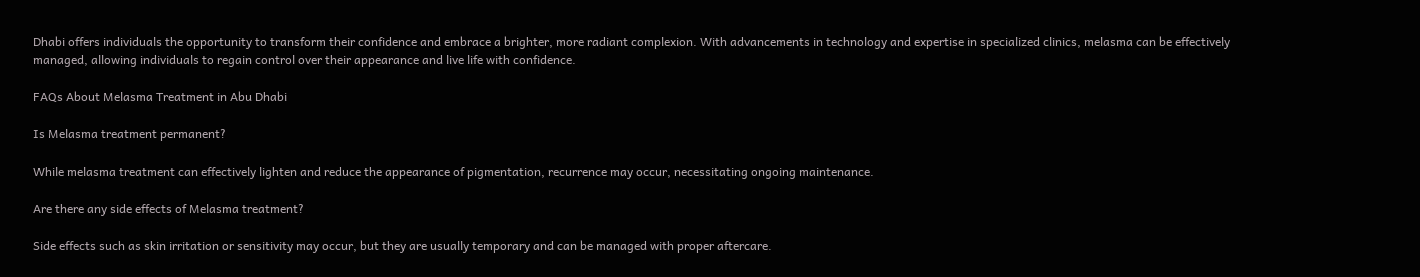Dhabi offers individuals the opportunity to transform their confidence and embrace a brighter, more radiant complexion. With advancements in technology and expertise in specialized clinics, melasma can be effectively managed, allowing individuals to regain control over their appearance and live life with confidence.

FAQs About Melasma Treatment in Abu Dhabi

Is Melasma treatment permanent?

While melasma treatment can effectively lighten and reduce the appearance of pigmentation, recurrence may occur, necessitating ongoing maintenance.

Are there any side effects of Melasma treatment?

Side effects such as skin irritation or sensitivity may occur, but they are usually temporary and can be managed with proper aftercare.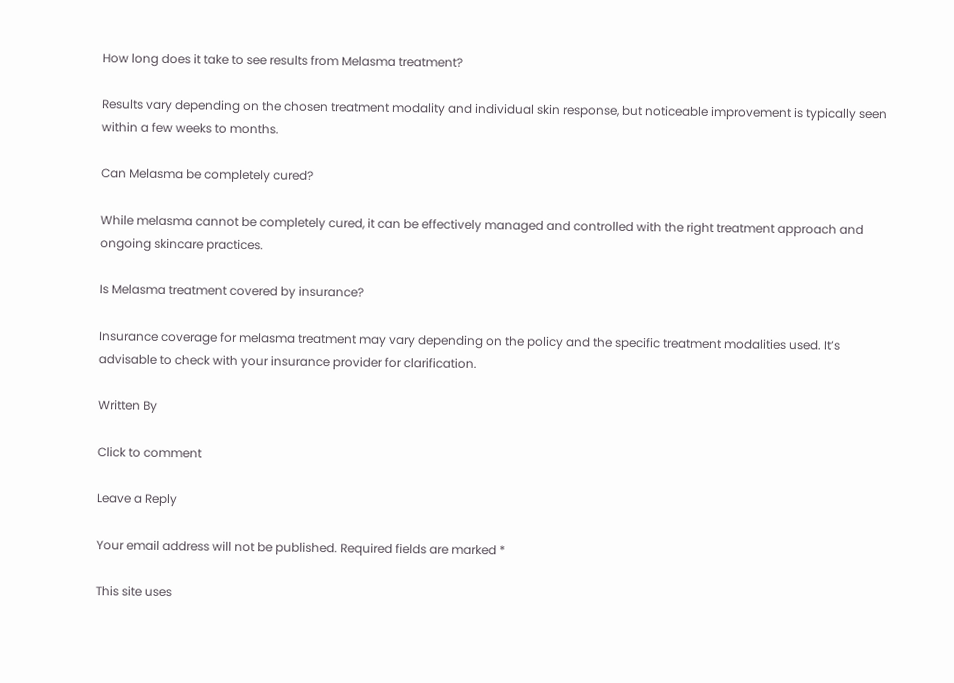How long does it take to see results from Melasma treatment?

Results vary depending on the chosen treatment modality and individual skin response, but noticeable improvement is typically seen within a few weeks to months.

Can Melasma be completely cured?

While melasma cannot be completely cured, it can be effectively managed and controlled with the right treatment approach and ongoing skincare practices.

Is Melasma treatment covered by insurance?

Insurance coverage for melasma treatment may vary depending on the policy and the specific treatment modalities used. It’s advisable to check with your insurance provider for clarification.

Written By

Click to comment

Leave a Reply

Your email address will not be published. Required fields are marked *

This site uses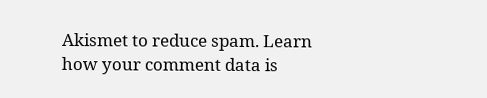Akismet to reduce spam. Learn how your comment data is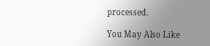processed.

You May Also Like